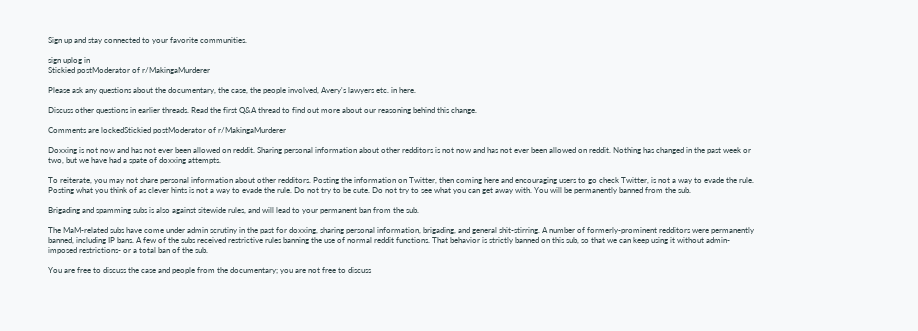Sign up and stay connected to your favorite communities.

sign uplog in
Stickied postModerator of r/MakingaMurderer

Please ask any questions about the documentary, the case, the people involved, Avery's lawyers etc. in here.

Discuss other questions in earlier threads. Read the first Q&A thread to find out more about our reasoning behind this change.

Comments are lockedStickied postModerator of r/MakingaMurderer

Doxxing is not now and has not ever been allowed on reddit. Sharing personal information about other redditors is not now and has not ever been allowed on reddit. Nothing has changed in the past week or two, but we have had a spate of doxxing attempts.

To reiterate, you may not share personal information about other redditors. Posting the information on Twitter, then coming here and encouraging users to go check Twitter, is not a way to evade the rule. Posting what you think of as clever hints is not a way to evade the rule. Do not try to be cute. Do not try to see what you can get away with. You will be permanently banned from the sub.

Brigading and spamming subs is also against sitewide rules, and will lead to your permanent ban from the sub.

The MaM-related subs have come under admin scrutiny in the past for doxxing, sharing personal information, brigading, and general shit-stirring. A number of formerly-prominent redditors were permanently banned, including IP bans. A few of the subs received restrictive rules banning the use of normal reddit functions. That behavior is strictly banned on this sub, so that we can keep using it without admin-imposed restrictions- or a total ban of the sub.

You are free to discuss the case and people from the documentary; you are not free to discuss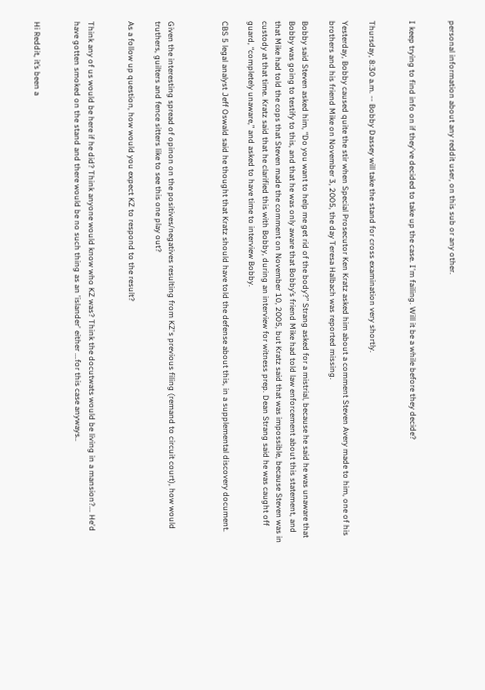personal information about any reddit user, on this sub or any other.


I keep trying to find info on if they've decided to take up the case. I'm failing. Will it be a while before they decide?


Thursday, 8:30 a.m. -- Bobby Dassey will take the stand for cross examination very shortly.

Yesterday, Bobby caused quite the stir when Special Prosecutor Ken Kratz asked him about a comment Steven Avery made to him, one of his brothers and his friend Mike on November 3, 2005, the day Teresa Halbach was reported missing.

Bobby said Steven asked him, “Do you want to help me get rid of the body?” Strang asked for a mistrial, because he said he was unaware that Bobby was going to testify to this, and that he was only aware that Bobby’s friend Mike had told law enforcement about this statement, and that Mike had told the cops that Steven made the comment on November 10, 2005, but Kratz said that was impossible, because Steven was in custody at that time. Kratz said that he clarified this with Bobby, during an interview for witness prep. Dean Strang said he was caught off guard, “completely unaware,” and asked to have time to interview Bobby.

CBS 5 legal analyst Jeff Oswald said he thought that Kratz should have told the defense about this, in a supplemental discovery document.



Given the interesting spread of opinon on the positives/negatives resulting from KZ's previous filing (remand to circuit court), how would truthers, guilters and fence sitters like to see this one play out?

As a follow up question, how would you expect KZ to respond to the result?


Think any of us would be here if he did? Think anyone would know who KZ was? Think the docutwats would be living in a mansion?... He'd have gotten smoked on the stand and there would be no such thing as an 'islander' either ...for this case anyways..


Hi Reddit, it’s been a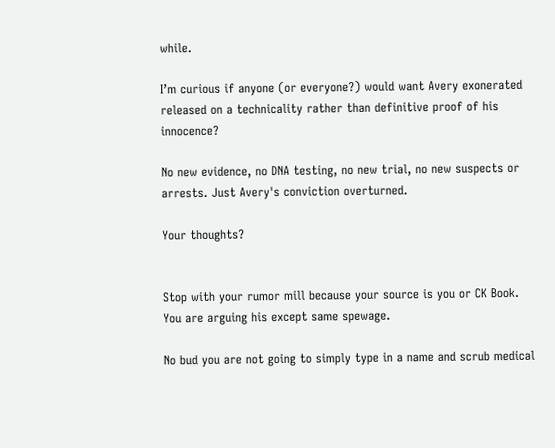while.

I’m curious if anyone (or everyone?) would want Avery exonerated released on a technicality rather than definitive proof of his innocence?

No new evidence, no DNA testing, no new trial, no new suspects or arrests. Just Avery's conviction overturned.

Your thoughts?


Stop with your rumor mill because your source is you or CK Book. You are arguing his except same spewage.

No bud you are not going to simply type in a name and scrub medical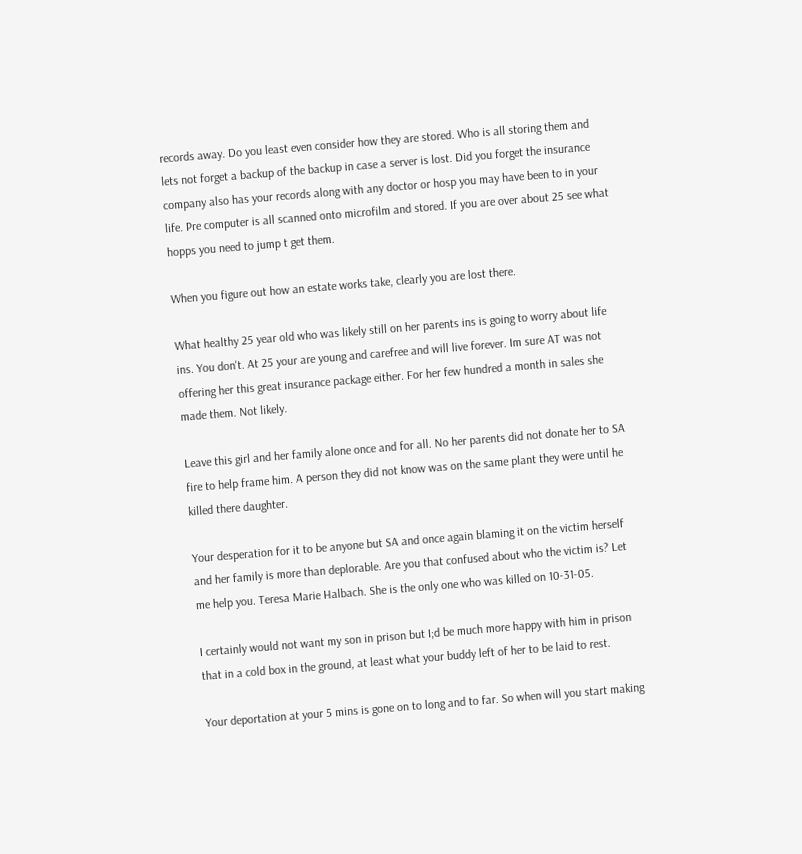records away. Do you least even consider how they are stored. Who is all storing them and lets not forget a backup of the backup in case a server is lost. Did you forget the insurance company also has your records along with any doctor or hosp you may have been to in your life. Pre computer is all scanned onto microfilm and stored. If you are over about 25 see what hopps you need to jump t get them.

When you figure out how an estate works take, clearly you are lost there.

What healthy 25 year old who was likely still on her parents ins is going to worry about life ins. You don't. At 25 your are young and carefree and will live forever. Im sure AT was not offering her this great insurance package either. For her few hundred a month in sales she made them. Not likely.

Leave this girl and her family alone once and for all. No her parents did not donate her to SA fire to help frame him. A person they did not know was on the same plant they were until he killed there daughter.

Your desperation for it to be anyone but SA and once again blaming it on the victim herself and her family is more than deplorable. Are you that confused about who the victim is? Let me help you. Teresa Marie Halbach. She is the only one who was killed on 10-31-05.

I certainly would not want my son in prison but I;d be much more happy with him in prison that in a cold box in the ground, at least what your buddy left of her to be laid to rest.

Your deportation at your 5 mins is gone on to long and to far. So when will you start making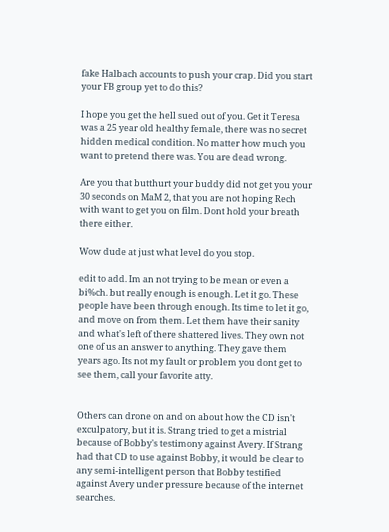fake Halbach accounts to push your crap. Did you start your FB group yet to do this?

I hope you get the hell sued out of you. Get it Teresa was a 25 year old healthy female, there was no secret hidden medical condition. No matter how much you want to pretend there was. You are dead wrong.

Are you that butthurt your buddy did not get you your 30 seconds on MaM 2, that you are not hoping Rech with want to get you on film. Dont hold your breath there either.

Wow dude at just what level do you stop.

edit to add. Im an not trying to be mean or even a bi%ch. but really enough is enough. Let it go. These people have been through enough. Its time to let it go, and move on from them. Let them have their sanity and what's left of there shattered lives. They own not one of us an answer to anything. They gave them years ago. Its not my fault or problem you dont get to see them, call your favorite atty.


Others can drone on and on about how the CD isn't exculpatory, but it is. Strang tried to get a mistrial because of Bobby's testimony against Avery. If Strang had that CD to use against Bobby, it would be clear to any semi-intelligent person that Bobby testified against Avery under pressure because of the internet searches.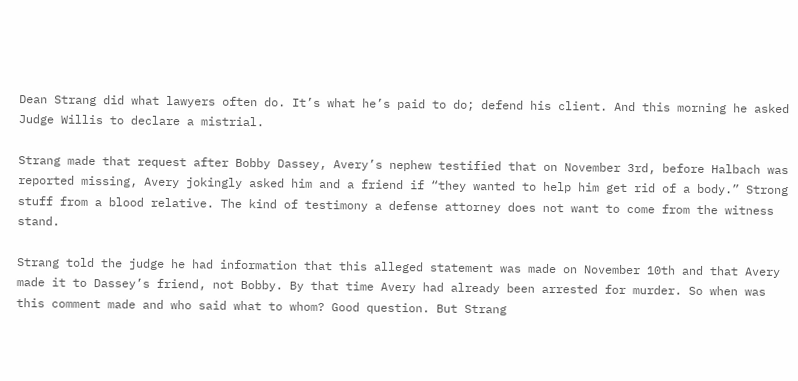Dean Strang did what lawyers often do. It’s what he’s paid to do; defend his client. And this morning he asked Judge Willis to declare a mistrial.

Strang made that request after Bobby Dassey, Avery’s nephew testified that on November 3rd, before Halbach was reported missing, Avery jokingly asked him and a friend if “they wanted to help him get rid of a body.” Strong stuff from a blood relative. The kind of testimony a defense attorney does not want to come from the witness stand.

Strang told the judge he had information that this alleged statement was made on November 10th and that Avery made it to Dassey’s friend, not Bobby. By that time Avery had already been arrested for murder. So when was this comment made and who said what to whom? Good question. But Strang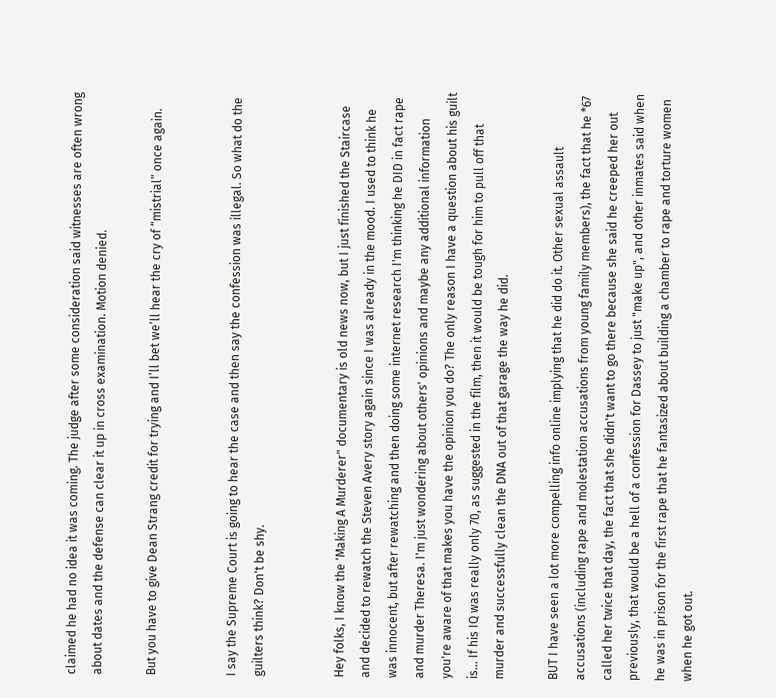claimed he had no idea it was coming. The judge after some consideration said witnesses are often wrong about dates and the defense can clear it up in cross examination. Motion denied.

But you have to give Dean Strang credit for trying and I’ll bet we’ll hear the cry of “mistrial” once again.


I say the Supreme Court is going to hear the case and then say the confession was illegal. So what do the guilters think? Don't be shy.


Hey folks, I know the 'Making A Murderer" documentary is old news now, but I just finished the Staircase and decided to rewatch the Steven Avery story again since I was already in the mood. I used to think he was innocent, but after rewatching and then doing some internet research I'm thinking he DID in fact rape and murder Theresa. I'm just wondering about others' opinions and maybe any additional information you're aware of that makes you have the opinion you do? The only reason I have a question about his guilt is... If his IQ was really only 70, as suggested in the film, then it would be tough for him to pull off that murder and successfully clean the DNA out of that garage the way he did.

BUT I have seen a lot more compelling info online implying that he did do it. Other sexual assault accusations (including rape and molestation accusations from young family members), the fact that he *67 called her twice that day, the fact that she didn't want to go there because she said he creeped her out previously, that would be a hell of a confession for Dassey to just "make up", and other inmates said when he was in prison for the first rape that he fantasized about building a chamber to rape and torture women when he got out.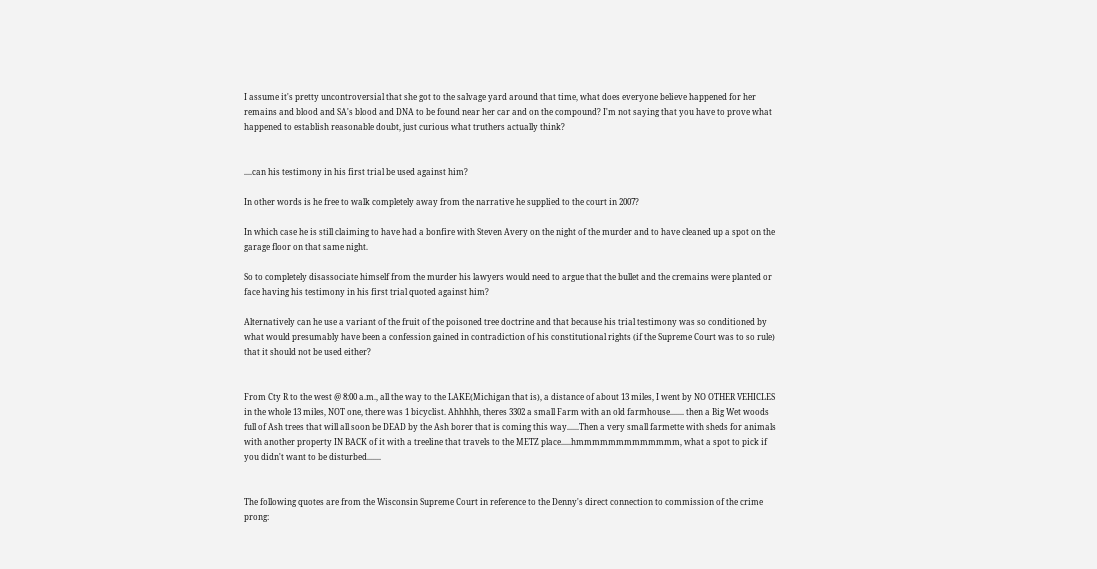I assume it's pretty uncontroversial that she got to the salvage yard around that time, what does everyone believe happened for her remains and blood and SA's blood and DNA to be found near her car and on the compound? I'm not saying that you have to prove what happened to establish reasonable doubt, just curious what truthers actually think?


....can his testimony in his first trial be used against him?

In other words is he free to walk completely away from the narrative he supplied to the court in 2007?

In which case he is still claiming to have had a bonfire with Steven Avery on the night of the murder and to have cleaned up a spot on the garage floor on that same night.

So to completely disassociate himself from the murder his lawyers would need to argue that the bullet and the cremains were planted or face having his testimony in his first trial quoted against him?

Alternatively can he use a variant of the fruit of the poisoned tree doctrine and that because his trial testimony was so conditioned by what would presumably have been a confession gained in contradiction of his constitutional rights (if the Supreme Court was to so rule) that it should not be used either?


From Cty R to the west @ 8:00 a.m., all the way to the LAKE(Michigan that is), a distance of about 13 miles, I went by NO OTHER VEHICLES in the whole 13 miles, NOT one, there was 1 bicyclist. Ahhhhh, theres 3302 a small Farm with an old farmhouse....... then a Big Wet woods full of Ash trees that will all soon be DEAD by the Ash borer that is coming this way......Then a very small farmette with sheds for animals with another property IN BACK of it with a treeline that travels to the METZ place.....hmmmmmmmmmmmmm, what a spot to pick if you didn't want to be disturbed.......


The following quotes are from the Wisconsin Supreme Court in reference to the Denny's direct connection to commission of the crime prong: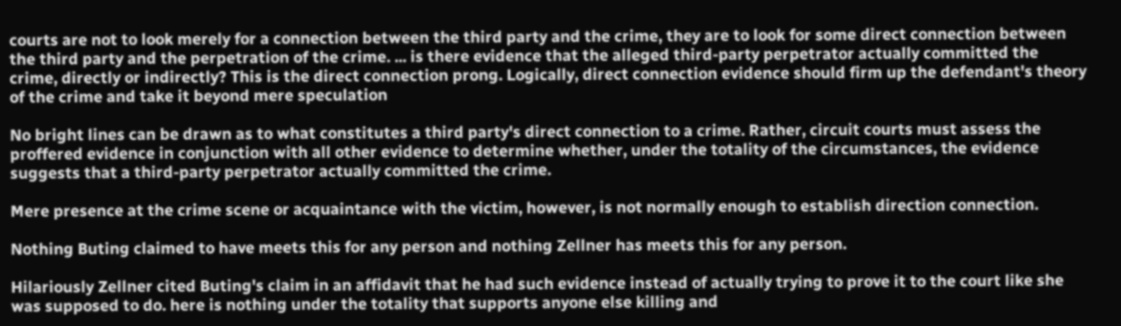courts are not to look merely for a connection between the third party and the crime, they are to look for some direct connection between the third party and the perpetration of the crime. ... is there evidence that the alleged third-party perpetrator actually committed the crime, directly or indirectly? This is the direct connection prong. Logically, direct connection evidence should firm up the defendant's theory of the crime and take it beyond mere speculation

No bright lines can be drawn as to what constitutes a third party's direct connection to a crime. Rather, circuit courts must assess the proffered evidence in conjunction with all other evidence to determine whether, under the totality of the circumstances, the evidence suggests that a third-party perpetrator actually committed the crime.

Mere presence at the crime scene or acquaintance with the victim, however, is not normally enough to establish direction connection.

Nothing Buting claimed to have meets this for any person and nothing Zellner has meets this for any person.

Hilariously Zellner cited Buting's claim in an affidavit that he had such evidence instead of actually trying to prove it to the court like she was supposed to do. here is nothing under the totality that supports anyone else killing and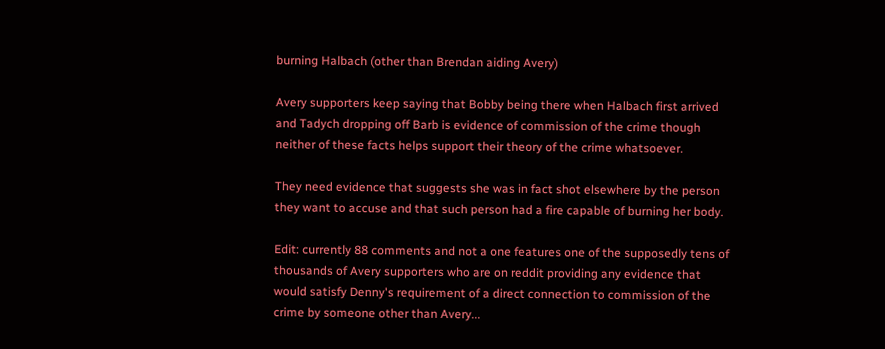burning Halbach (other than Brendan aiding Avery)

Avery supporters keep saying that Bobby being there when Halbach first arrived and Tadych dropping off Barb is evidence of commission of the crime though neither of these facts helps support their theory of the crime whatsoever.

They need evidence that suggests she was in fact shot elsewhere by the person they want to accuse and that such person had a fire capable of burning her body.

Edit: currently 88 comments and not a one features one of the supposedly tens of thousands of Avery supporters who are on reddit providing any evidence that would satisfy Denny's requirement of a direct connection to commission of the crime by someone other than Avery...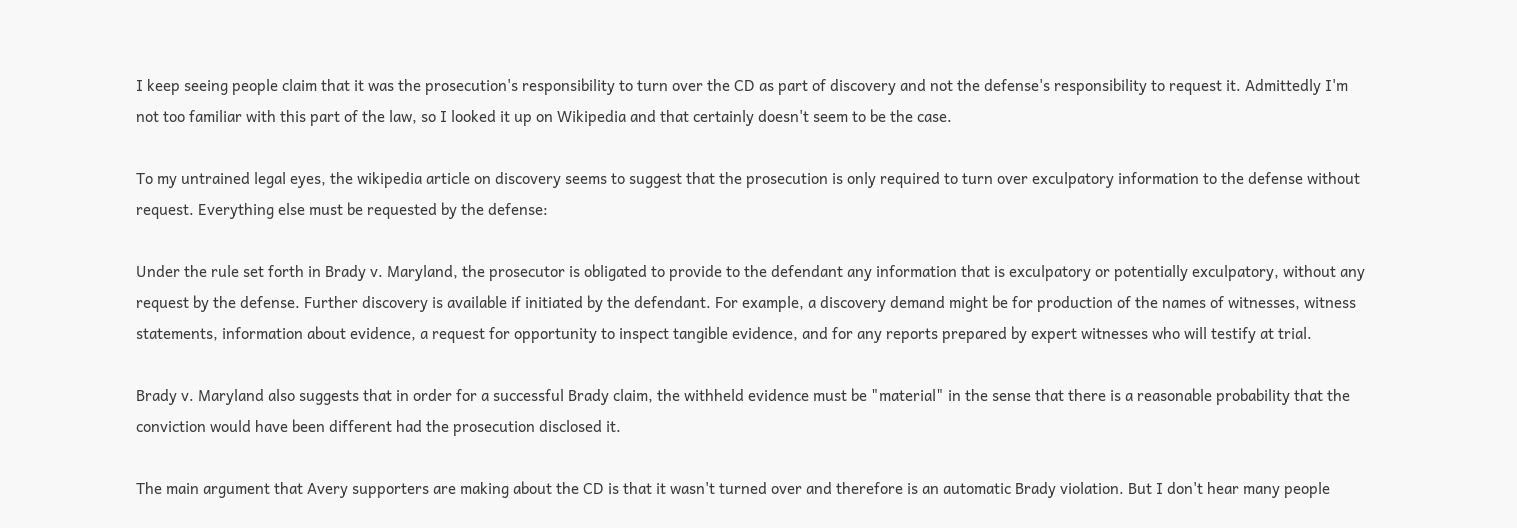I keep seeing people claim that it was the prosecution's responsibility to turn over the CD as part of discovery and not the defense's responsibility to request it. Admittedly I'm not too familiar with this part of the law, so I looked it up on Wikipedia and that certainly doesn't seem to be the case.

To my untrained legal eyes, the wikipedia article on discovery seems to suggest that the prosecution is only required to turn over exculpatory information to the defense without request. Everything else must be requested by the defense:

Under the rule set forth in Brady v. Maryland, the prosecutor is obligated to provide to the defendant any information that is exculpatory or potentially exculpatory, without any request by the defense. Further discovery is available if initiated by the defendant. For example, a discovery demand might be for production of the names of witnesses, witness statements, information about evidence, a request for opportunity to inspect tangible evidence, and for any reports prepared by expert witnesses who will testify at trial.

Brady v. Maryland also suggests that in order for a successful Brady claim, the withheld evidence must be "material" in the sense that there is a reasonable probability that the conviction would have been different had the prosecution disclosed it.

The main argument that Avery supporters are making about the CD is that it wasn't turned over and therefore is an automatic Brady violation. But I don't hear many people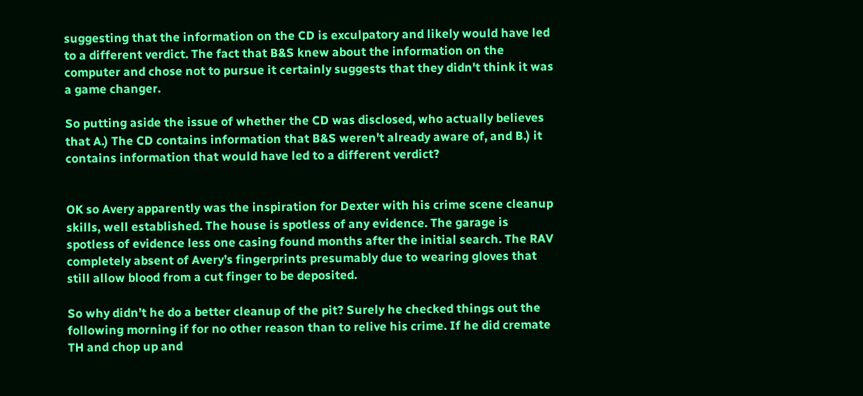suggesting that the information on the CD is exculpatory and likely would have led to a different verdict. The fact that B&S knew about the information on the computer and chose not to pursue it certainly suggests that they didn't think it was a game changer.

So putting aside the issue of whether the CD was disclosed, who actually believes that A.) The CD contains information that B&S weren't already aware of, and B.) it contains information that would have led to a different verdict?


OK so Avery apparently was the inspiration for Dexter with his crime scene cleanup skills, well established. The house is spotless of any evidence. The garage is spotless of evidence less one casing found months after the initial search. The RAV completely absent of Avery’s fingerprints presumably due to wearing gloves that still allow blood from a cut finger to be deposited.

So why didn’t he do a better cleanup of the pit? Surely he checked things out the following morning if for no other reason than to relive his crime. If he did cremate TH and chop up and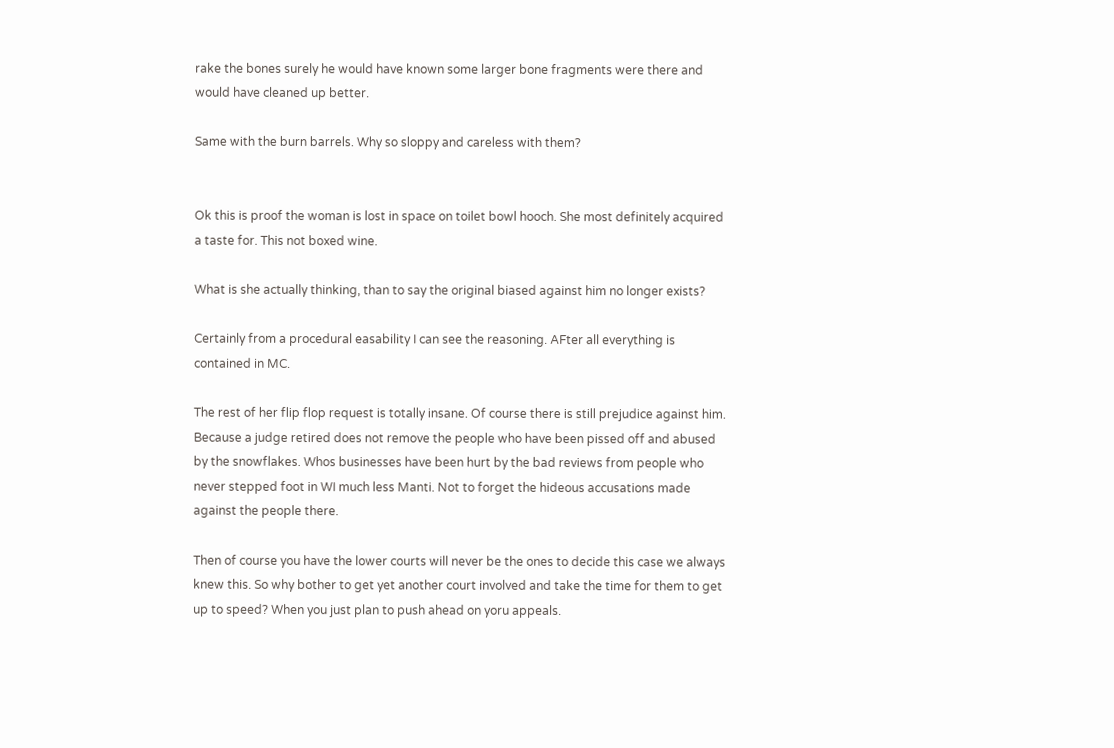rake the bones surely he would have known some larger bone fragments were there and would have cleaned up better.

Same with the burn barrels. Why so sloppy and careless with them?


Ok this is proof the woman is lost in space on toilet bowl hooch. She most definitely acquired a taste for. This not boxed wine.

What is she actually thinking, than to say the original biased against him no longer exists?

Certainly from a procedural easability I can see the reasoning. AFter all everything is contained in MC.

The rest of her flip flop request is totally insane. Of course there is still prejudice against him. Because a judge retired does not remove the people who have been pissed off and abused by the snowflakes. Whos businesses have been hurt by the bad reviews from people who never stepped foot in WI much less Manti. Not to forget the hideous accusations made against the people there.

Then of course you have the lower courts will never be the ones to decide this case we always knew this. So why bother to get yet another court involved and take the time for them to get up to speed? When you just plan to push ahead on yoru appeals.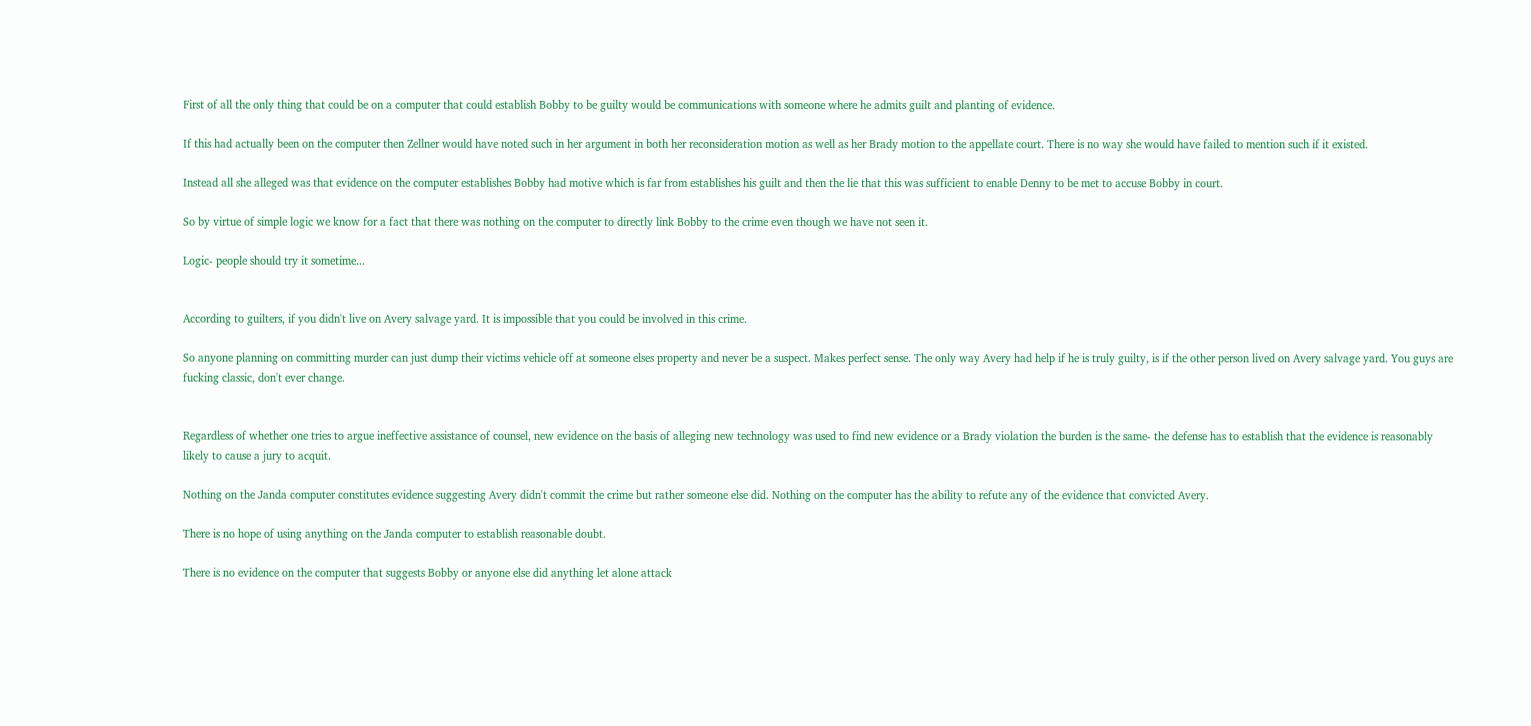First of all the only thing that could be on a computer that could establish Bobby to be guilty would be communications with someone where he admits guilt and planting of evidence.

If this had actually been on the computer then Zellner would have noted such in her argument in both her reconsideration motion as well as her Brady motion to the appellate court. There is no way she would have failed to mention such if it existed.

Instead all she alleged was that evidence on the computer establishes Bobby had motive which is far from establishes his guilt and then the lie that this was sufficient to enable Denny to be met to accuse Bobby in court.

So by virtue of simple logic we know for a fact that there was nothing on the computer to directly link Bobby to the crime even though we have not seen it.

Logic- people should try it sometime...


According to guilters, if you didn't live on Avery salvage yard. It is impossible that you could be involved in this crime.

So anyone planning on committing murder can just dump their victims vehicle off at someone elses property and never be a suspect. Makes perfect sense. The only way Avery had help if he is truly guilty, is if the other person lived on Avery salvage yard. You guys are fucking classic, don't ever change.


Regardless of whether one tries to argue ineffective assistance of counsel, new evidence on the basis of alleging new technology was used to find new evidence or a Brady violation the burden is the same- the defense has to establish that the evidence is reasonably likely to cause a jury to acquit.

Nothing on the Janda computer constitutes evidence suggesting Avery didn't commit the crime but rather someone else did. Nothing on the computer has the ability to refute any of the evidence that convicted Avery.

There is no hope of using anything on the Janda computer to establish reasonable doubt.

There is no evidence on the computer that suggests Bobby or anyone else did anything let alone attack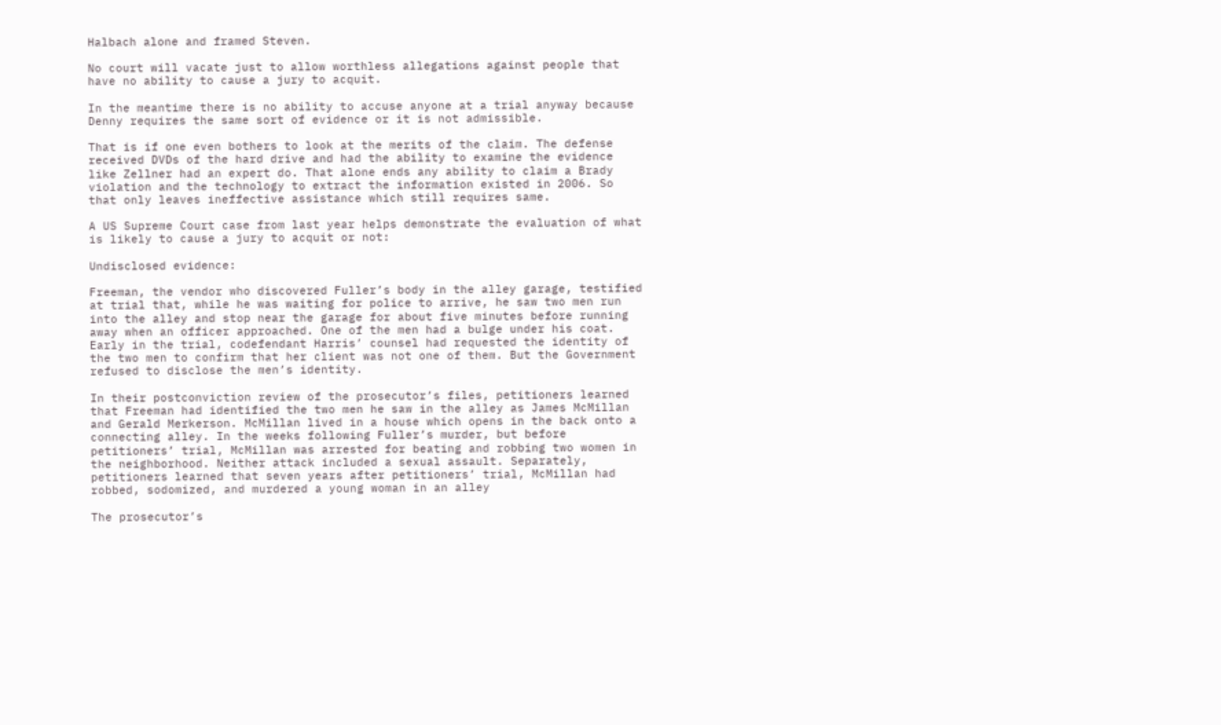Halbach alone and framed Steven.

No court will vacate just to allow worthless allegations against people that have no ability to cause a jury to acquit.

In the meantime there is no ability to accuse anyone at a trial anyway because Denny requires the same sort of evidence or it is not admissible.

That is if one even bothers to look at the merits of the claim. The defense received DVDs of the hard drive and had the ability to examine the evidence like Zellner had an expert do. That alone ends any ability to claim a Brady violation and the technology to extract the information existed in 2006. So that only leaves ineffective assistance which still requires same.

A US Supreme Court case from last year helps demonstrate the evaluation of what is likely to cause a jury to acquit or not:

Undisclosed evidence:

Freeman, the vendor who discovered Fuller’s body in the alley garage, testified at trial that, while he was waiting for police to arrive, he saw two men run into the alley and stop near the garage for about five minutes before running away when an officer approached. One of the men had a bulge under his coat. Early in the trial, codefendant Harris’ counsel had requested the identity of the two men to confirm that her client was not one of them. But the Government refused to disclose the men’s identity.

In their postconviction review of the prosecutor’s files, petitioners learned that Freeman had identified the two men he saw in the alley as James McMillan and Gerald Merkerson. McMillan lived in a house which opens in the back onto a connecting alley. In the weeks following Fuller’s murder, but before petitioners’ trial, McMillan was arrested for beating and robbing two women in the neighborhood. Neither attack included a sexual assault. Separately, petitioners learned that seven years after petitioners’ trial, McMillan had robbed, sodomized, and murdered a young woman in an alley

The prosecutor’s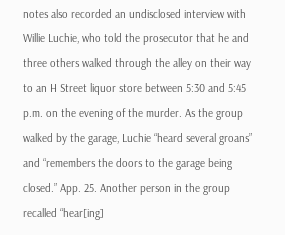notes also recorded an undisclosed interview with Willie Luchie, who told the prosecutor that he and three others walked through the alley on their way to an H Street liquor store between 5:30 and 5:45 p.m. on the evening of the murder. As the group walked by the garage, Luchie “heard several groans” and “remembers the doors to the garage being closed.” App. 25. Another person in the group recalled “hear[ing]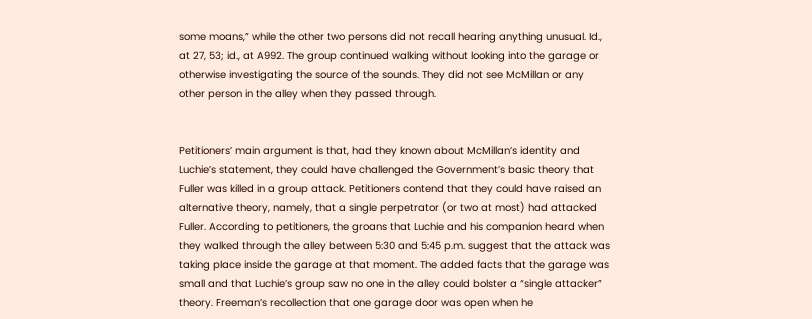some moans,” while the other two persons did not recall hearing anything unusual. Id., at 27, 53; id., at A992. The group continued walking without looking into the garage or otherwise investigating the source of the sounds. They did not see McMillan or any other person in the alley when they passed through.


Petitioners’ main argument is that, had they known about McMillan’s identity and Luchie’s statement, they could have challenged the Government’s basic theory that Fuller was killed in a group attack. Petitioners contend that they could have raised an alternative theory, namely, that a single perpetrator (or two at most) had attacked Fuller. According to petitioners, the groans that Luchie and his companion heard when they walked through the alley between 5:30 and 5:45 p.m. suggest that the attack was taking place inside the garage at that moment. The added facts that the garage was small and that Luchie’s group saw no one in the alley could bolster a “single attacker” theory. Freeman’s recollection that one garage door was open when he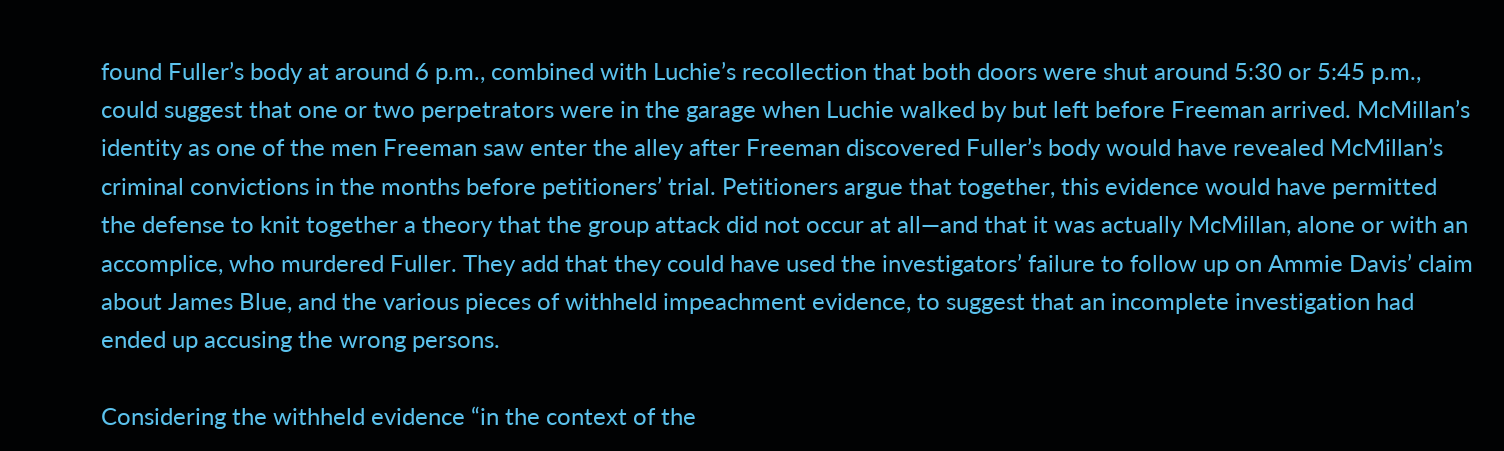found Fuller’s body at around 6 p.m., combined with Luchie’s recollection that both doors were shut around 5:30 or 5:45 p.m., could suggest that one or two perpetrators were in the garage when Luchie walked by but left before Freeman arrived. McMillan’s identity as one of the men Freeman saw enter the alley after Freeman discovered Fuller’s body would have revealed McMillan’s criminal convictions in the months before petitioners’ trial. Petitioners argue that together, this evidence would have permitted the defense to knit together a theory that the group attack did not occur at all—and that it was actually McMillan, alone or with an accomplice, who murdered Fuller. They add that they could have used the investigators’ failure to follow up on Ammie Davis’ claim about James Blue, and the various pieces of withheld impeachment evidence, to suggest that an incomplete investigation had ended up accusing the wrong persons.

Considering the withheld evidence “in the context of the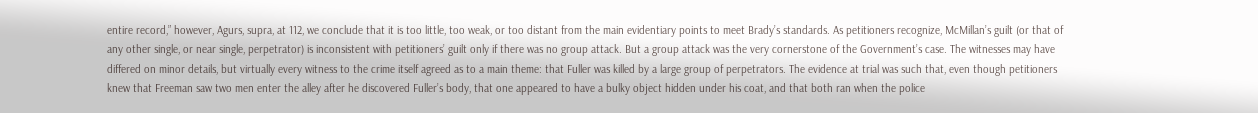entire record,” however, Agurs, supra, at 112, we conclude that it is too little, too weak, or too distant from the main evidentiary points to meet Brady’s standards. As petitioners recognize, McMillan’s guilt (or that of any other single, or near single, perpetrator) is inconsistent with petitioners’ guilt only if there was no group attack. But a group attack was the very cornerstone of the Government’s case. The witnesses may have differed on minor details, but virtually every witness to the crime itself agreed as to a main theme: that Fuller was killed by a large group of perpetrators. The evidence at trial was such that, even though petitioners knew that Freeman saw two men enter the alley after he discovered Fuller’s body, that one appeared to have a bulky object hidden under his coat, and that both ran when the police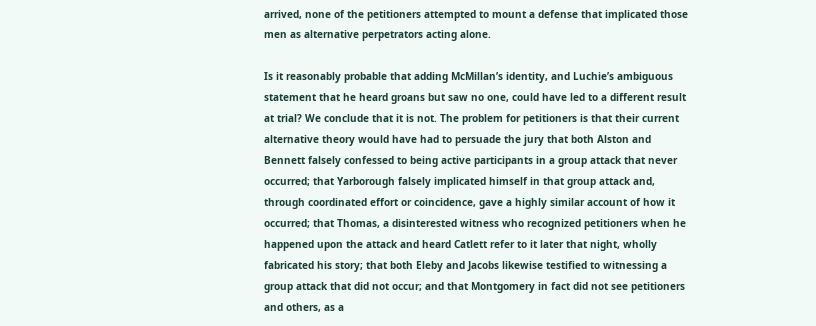arrived, none of the petitioners attempted to mount a defense that implicated those men as alternative perpetrators acting alone.

Is it reasonably probable that adding McMillan’s identity, and Luchie’s ambiguous statement that he heard groans but saw no one, could have led to a different result at trial? We conclude that it is not. The problem for petitioners is that their current alternative theory would have had to persuade the jury that both Alston and Bennett falsely confessed to being active participants in a group attack that never occurred; that Yarborough falsely implicated himself in that group attack and, through coordinated effort or coincidence, gave a highly similar account of how it occurred; that Thomas, a disinterested witness who recognized petitioners when he happened upon the attack and heard Catlett refer to it later that night, wholly fabricated his story; that both Eleby and Jacobs likewise testified to witnessing a group attack that did not occur; and that Montgomery in fact did not see petitioners and others, as a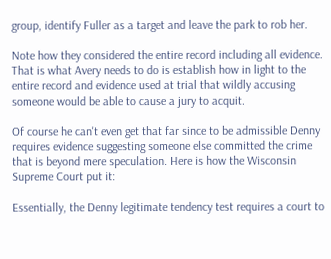group, identify Fuller as a target and leave the park to rob her.

Note how they considered the entire record including all evidence. That is what Avery needs to do is establish how in light to the entire record and evidence used at trial that wildly accusing someone would be able to cause a jury to acquit.

Of course he can't even get that far since to be admissible Denny requires evidence suggesting someone else committed the crime that is beyond mere speculation. Here is how the Wisconsin Supreme Court put it:

Essentially, the Denny legitimate tendency test requires a court to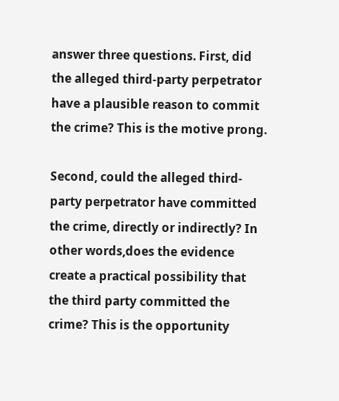answer three questions. First, did the alleged third-party perpetrator have a plausible reason to commit the crime? This is the motive prong.

Second, could the alleged third-party perpetrator have committed the crime, directly or indirectly? In other words,does the evidence create a practical possibility that the third party committed the crime? This is the opportunity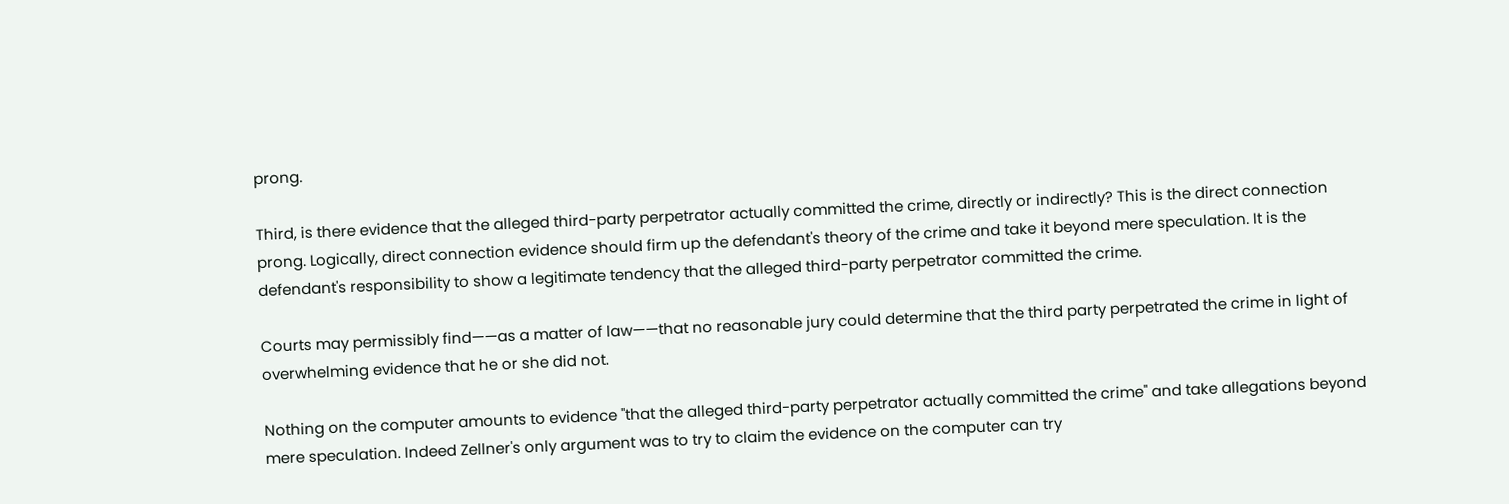prong.

Third, is there evidence that the alleged third-party perpetrator actually committed the crime, directly or indirectly? This is the direct connection prong. Logically, direct connection evidence should firm up the defendant's theory of the crime and take it beyond mere speculation. It is the defendant's responsibility to show a legitimate tendency that the alleged third-party perpetrator committed the crime.

Courts may permissibly find——as a matter of law——that no reasonable jury could determine that the third party perpetrated the crime in light of overwhelming evidence that he or she did not.

Nothing on the computer amounts to evidence "that the alleged third-party perpetrator actually committed the crime" and take allegations beyond mere speculation. Indeed Zellner's only argument was to try to claim the evidence on the computer can try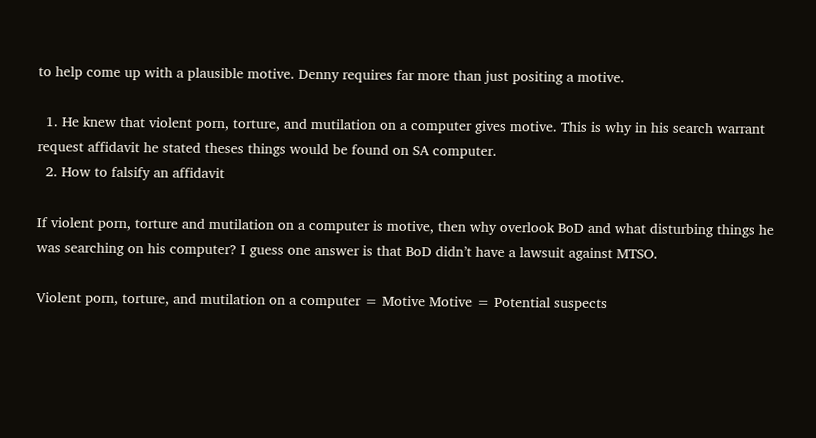to help come up with a plausible motive. Denny requires far more than just positing a motive.

  1. He knew that violent porn, torture, and mutilation on a computer gives motive. This is why in his search warrant request affidavit he stated theses things would be found on SA computer.
  2. How to falsify an affidavit

If violent porn, torture and mutilation on a computer is motive, then why overlook BoD and what disturbing things he was searching on his computer? I guess one answer is that BoD didn’t have a lawsuit against MTSO.

Violent porn, torture, and mutilation on a computer = Motive Motive = Potential suspects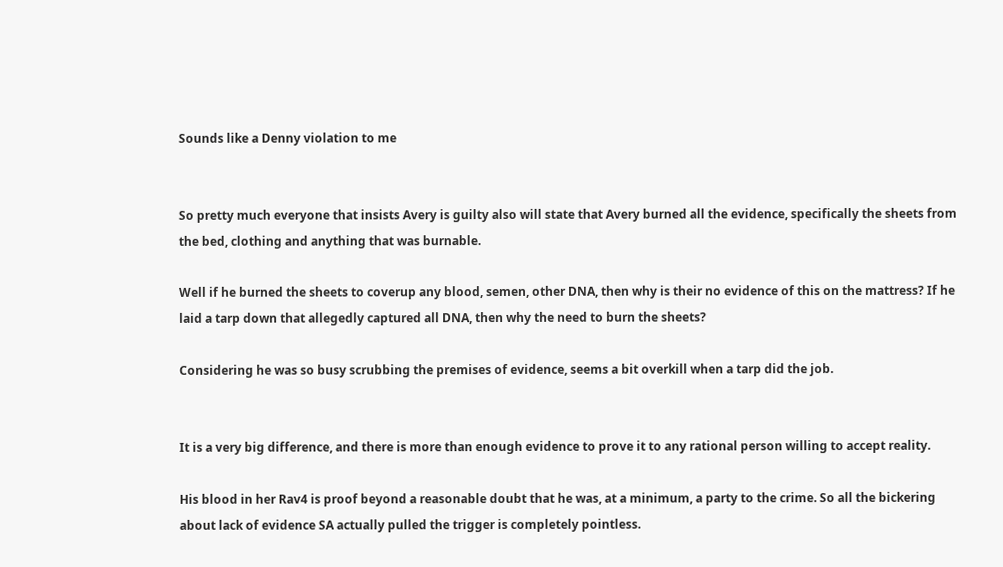Sounds like a Denny violation to me


So pretty much everyone that insists Avery is guilty also will state that Avery burned all the evidence, specifically the sheets from the bed, clothing and anything that was burnable.

Well if he burned the sheets to coverup any blood, semen, other DNA, then why is their no evidence of this on the mattress? If he laid a tarp down that allegedly captured all DNA, then why the need to burn the sheets?

Considering he was so busy scrubbing the premises of evidence, seems a bit overkill when a tarp did the job.


It is a very big difference, and there is more than enough evidence to prove it to any rational person willing to accept reality.

His blood in her Rav4 is proof beyond a reasonable doubt that he was, at a minimum, a party to the crime. So all the bickering about lack of evidence SA actually pulled the trigger is completely pointless.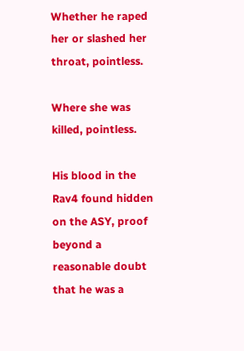Whether he raped her or slashed her throat, pointless.

Where she was killed, pointless.

His blood in the Rav4 found hidden on the ASY, proof beyond a reasonable doubt that he was a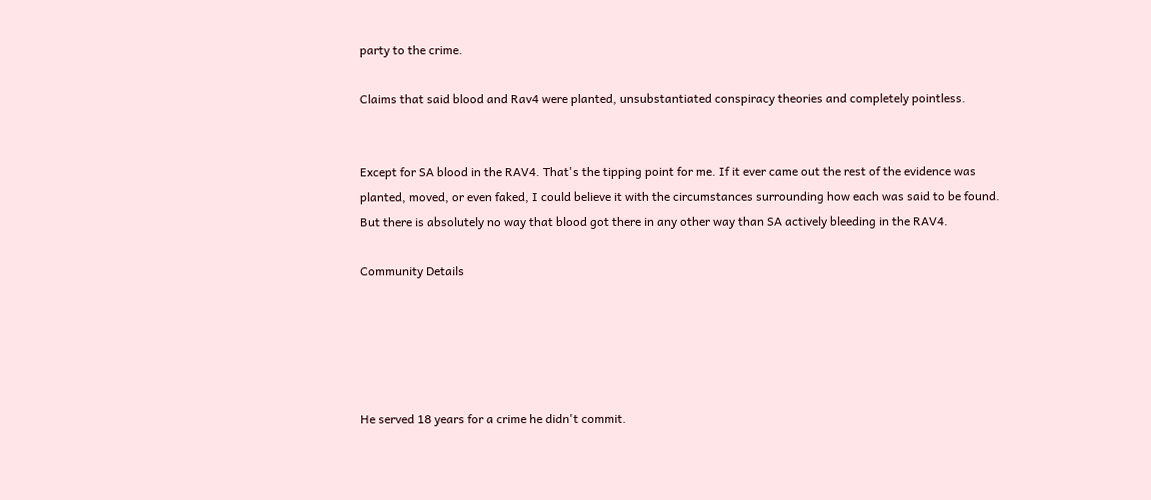party to the crime.

Claims that said blood and Rav4 were planted, unsubstantiated conspiracy theories and completely pointless.


Except for SA blood in the RAV4. That's the tipping point for me. If it ever came out the rest of the evidence was planted, moved, or even faked, I could believe it with the circumstances surrounding how each was said to be found. But there is absolutely no way that blood got there in any other way than SA actively bleeding in the RAV4.

Community Details





He served 18 years for a crime he didn't commit.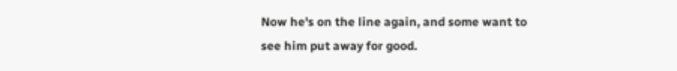Now he's on the line again, and some want to see him put away for good.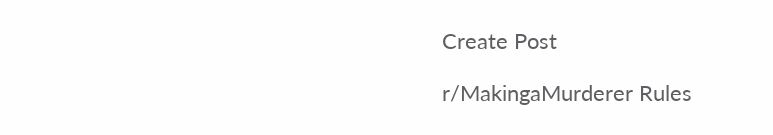Create Post

r/MakingaMurderer Rules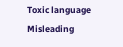Toxic language
Misleading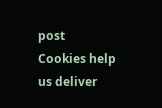post
Cookies help us deliver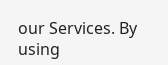our Services. By using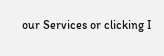our Services or clicking I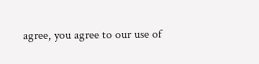agree, you agree to our use of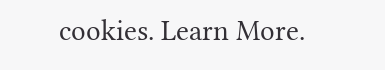cookies. Learn More.